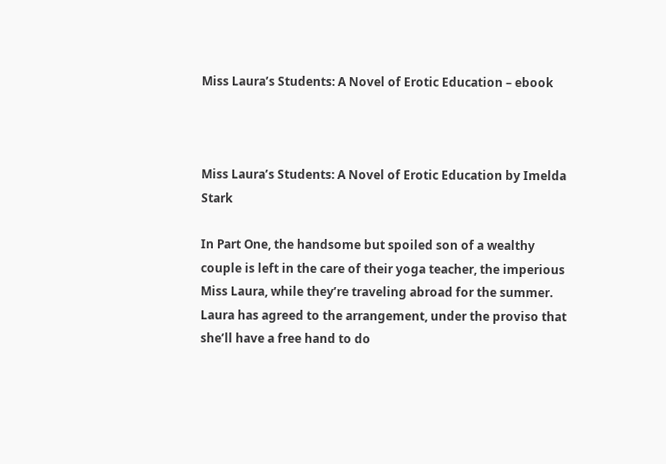Miss Laura’s Students: A Novel of Erotic Education – ebook



Miss Laura’s Students: A Novel of Erotic Education by Imelda Stark

In Part One, the handsome but spoiled son of a wealthy couple is left in the care of their yoga teacher, the imperious Miss Laura, while they’re traveling abroad for the summer. Laura has agreed to the arrangement, under the proviso that she’ll have a free hand to do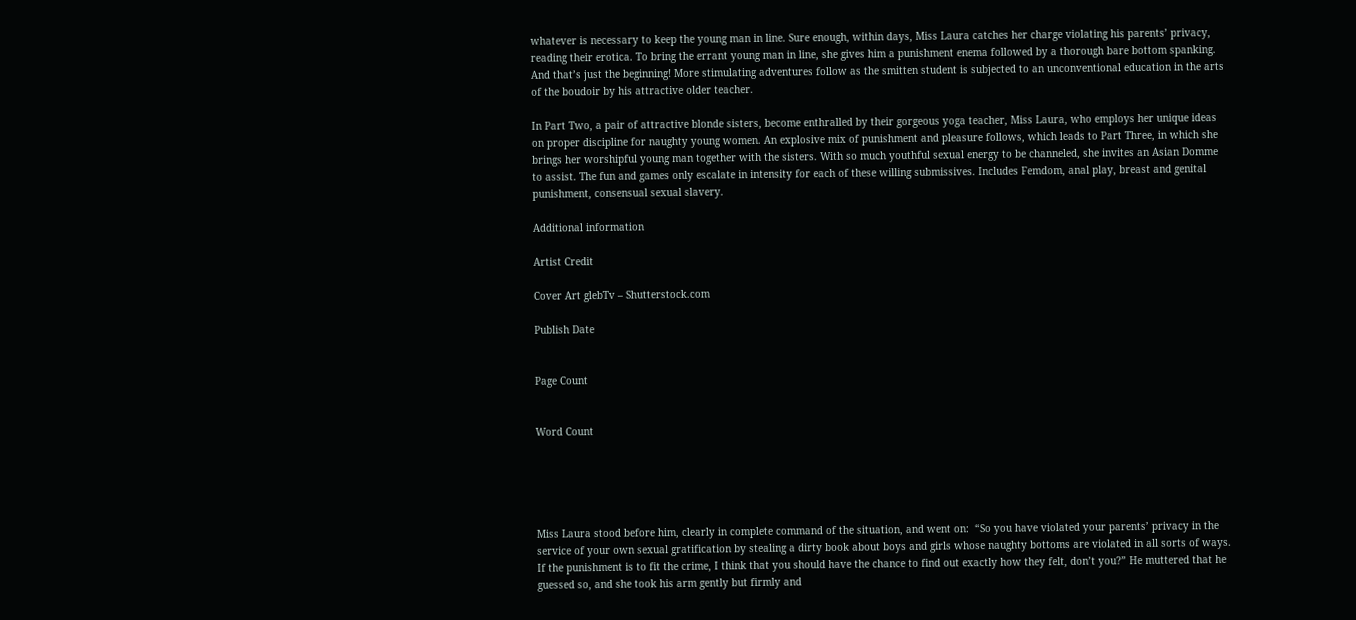whatever is necessary to keep the young man in line. Sure enough, within days, Miss Laura catches her charge violating his parents’ privacy, reading their erotica. To bring the errant young man in line, she gives him a punishment enema followed by a thorough bare bottom spanking. And that’s just the beginning! More stimulating adventures follow as the smitten student is subjected to an unconventional education in the arts of the boudoir by his attractive older teacher.

In Part Two, a pair of attractive blonde sisters, become enthralled by their gorgeous yoga teacher, Miss Laura, who employs her unique ideas on proper discipline for naughty young women. An explosive mix of punishment and pleasure follows, which leads to Part Three, in which she brings her worshipful young man together with the sisters. With so much youthful sexual energy to be channeled, she invites an Asian Domme to assist. The fun and games only escalate in intensity for each of these willing submissives. Includes Femdom, anal play, breast and genital punishment, consensual sexual slavery.

Additional information

Artist Credit

Cover Art glebTv – Shutterstock.com

Publish Date


Page Count


Word Count





Miss Laura stood before him, clearly in complete command of the situation, and went on:  “So you have violated your parents’ privacy in the service of your own sexual gratification by stealing a dirty book about boys and girls whose naughty bottoms are violated in all sorts of ways. If the punishment is to fit the crime, I think that you should have the chance to find out exactly how they felt, don’t you?” He muttered that he guessed so, and she took his arm gently but firmly and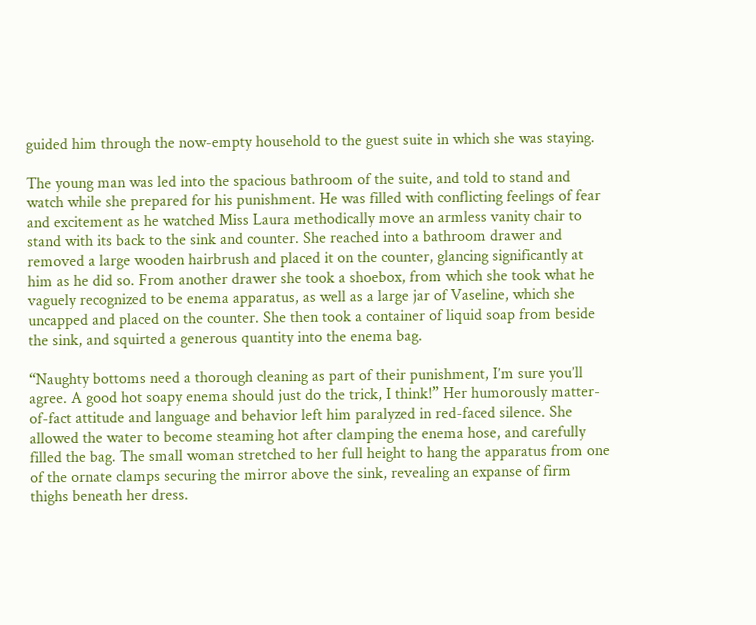guided him through the now-empty household to the guest suite in which she was staying.

The young man was led into the spacious bathroom of the suite, and told to stand and watch while she prepared for his punishment. He was filled with conflicting feelings of fear and excitement as he watched Miss Laura methodically move an armless vanity chair to stand with its back to the sink and counter. She reached into a bathroom drawer and removed a large wooden hairbrush and placed it on the counter, glancing significantly at him as he did so. From another drawer she took a shoebox, from which she took what he vaguely recognized to be enema apparatus, as well as a large jar of Vaseline, which she uncapped and placed on the counter. She then took a container of liquid soap from beside the sink, and squirted a generous quantity into the enema bag.

“Naughty bottoms need a thorough cleaning as part of their punishment, I’m sure you’ll agree. A good hot soapy enema should just do the trick, I think!” Her humorously matter-of-fact attitude and language and behavior left him paralyzed in red-faced silence. She allowed the water to become steaming hot after clamping the enema hose, and carefully filled the bag. The small woman stretched to her full height to hang the apparatus from one of the ornate clamps securing the mirror above the sink, revealing an expanse of firm thighs beneath her dress.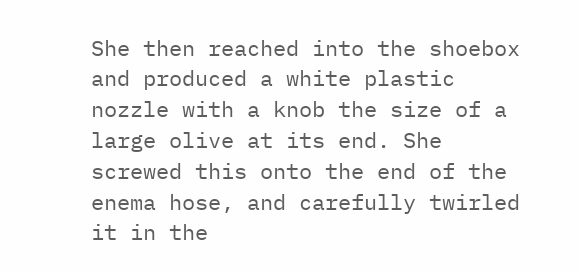She then reached into the shoebox and produced a white plastic nozzle with a knob the size of a large olive at its end. She screwed this onto the end of the enema hose, and carefully twirled it in the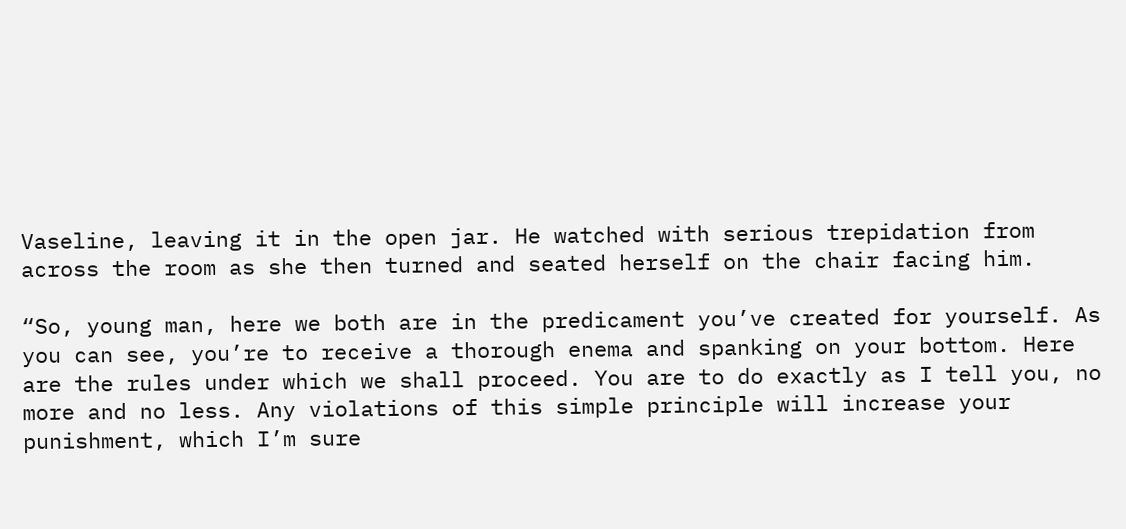Vaseline, leaving it in the open jar. He watched with serious trepidation from across the room as she then turned and seated herself on the chair facing him.

“So, young man, here we both are in the predicament you’ve created for yourself. As you can see, you’re to receive a thorough enema and spanking on your bottom. Here are the rules under which we shall proceed. You are to do exactly as I tell you, no more and no less. Any violations of this simple principle will increase your punishment, which I’m sure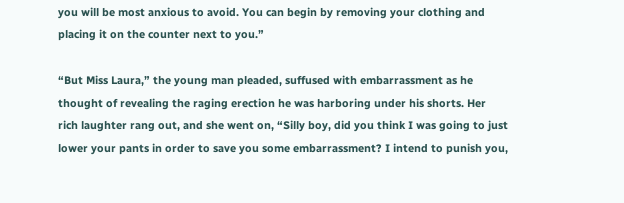you will be most anxious to avoid. You can begin by removing your clothing and placing it on the counter next to you.”

“But Miss Laura,” the young man pleaded, suffused with embarrassment as he thought of revealing the raging erection he was harboring under his shorts. Her rich laughter rang out, and she went on, “Silly boy, did you think I was going to just lower your pants in order to save you some embarrassment? I intend to punish you,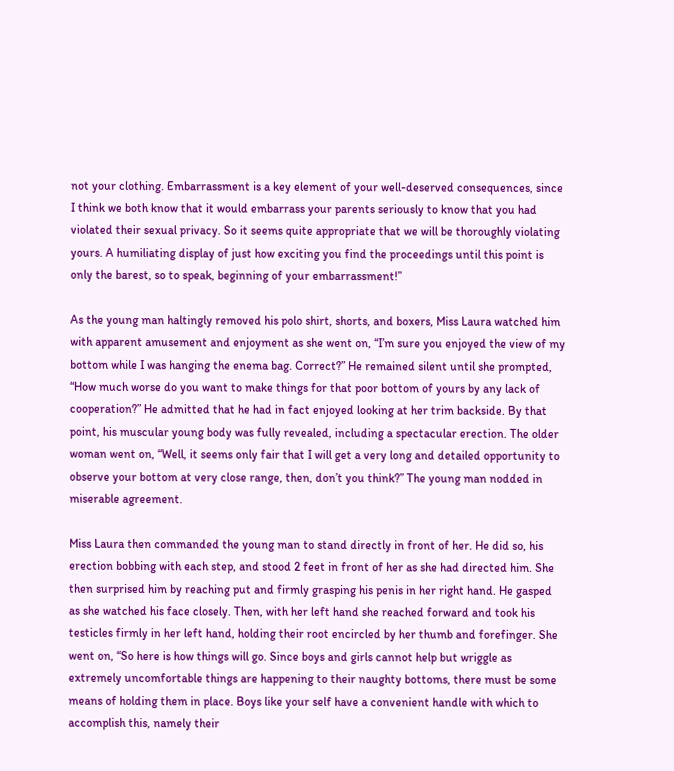not your clothing. Embarrassment is a key element of your well-deserved consequences, since I think we both know that it would embarrass your parents seriously to know that you had violated their sexual privacy. So it seems quite appropriate that we will be thoroughly violating yours. A humiliating display of just how exciting you find the proceedings until this point is only the barest, so to speak, beginning of your embarrassment!”

As the young man haltingly removed his polo shirt, shorts, and boxers, Miss Laura watched him with apparent amusement and enjoyment as she went on, “I’m sure you enjoyed the view of my bottom while I was hanging the enema bag. Correct?” He remained silent until she prompted, “How much worse do you want to make things for that poor bottom of yours by any lack of cooperation?” He admitted that he had in fact enjoyed looking at her trim backside. By that point, his muscular young body was fully revealed, including a spectacular erection. The older woman went on, “Well, it seems only fair that I will get a very long and detailed opportunity to observe your bottom at very close range, then, don’t you think?” The young man nodded in miserable agreement.

Miss Laura then commanded the young man to stand directly in front of her. He did so, his erection bobbing with each step, and stood 2 feet in front of her as she had directed him. She then surprised him by reaching put and firmly grasping his penis in her right hand. He gasped as she watched his face closely. Then, with her left hand she reached forward and took his testicles firmly in her left hand, holding their root encircled by her thumb and forefinger. She went on, “So here is how things will go. Since boys and girls cannot help but wriggle as extremely uncomfortable things are happening to their naughty bottoms, there must be some means of holding them in place. Boys like your self have a convenient handle with which to accomplish this, namely their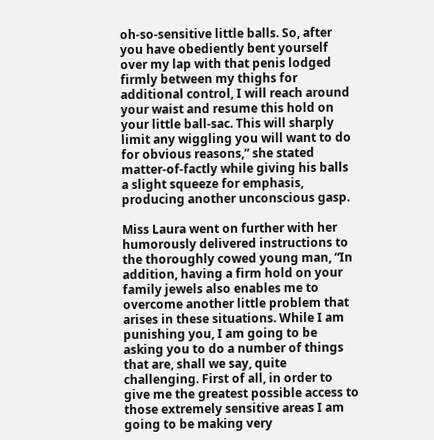oh-so-sensitive little balls. So, after you have obediently bent yourself over my lap with that penis lodged firmly between my thighs for additional control, I will reach around your waist and resume this hold on your little ball-sac. This will sharply limit any wiggling you will want to do for obvious reasons,” she stated matter-of-factly while giving his balls a slight squeeze for emphasis, producing another unconscious gasp.

Miss Laura went on further with her humorously delivered instructions to the thoroughly cowed young man, “In addition, having a firm hold on your family jewels also enables me to overcome another little problem that arises in these situations. While I am punishing you, I am going to be asking you to do a number of things that are, shall we say, quite challenging. First of all, in order to give me the greatest possible access to those extremely sensitive areas I am going to be making very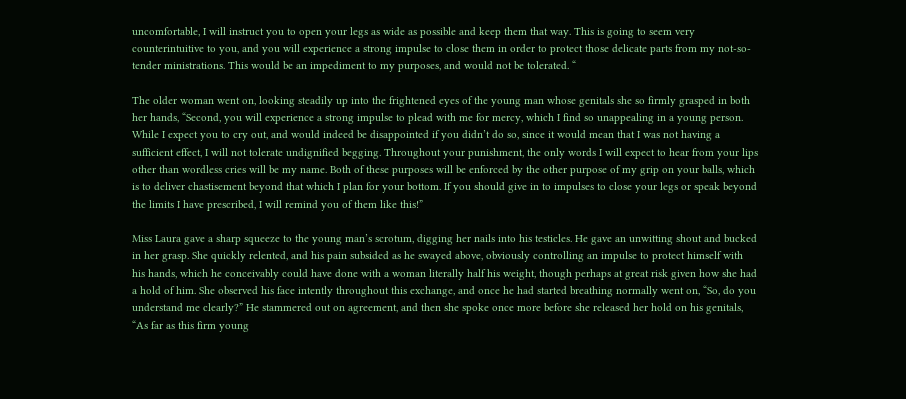uncomfortable, I will instruct you to open your legs as wide as possible and keep them that way. This is going to seem very counterintuitive to you, and you will experience a strong impulse to close them in order to protect those delicate parts from my not-so-tender ministrations. This would be an impediment to my purposes, and would not be tolerated. “

The older woman went on, looking steadily up into the frightened eyes of the young man whose genitals she so firmly grasped in both her hands, “Second, you will experience a strong impulse to plead with me for mercy, which I find so unappealing in a young person. While I expect you to cry out, and would indeed be disappointed if you didn’t do so, since it would mean that I was not having a sufficient effect, I will not tolerate undignified begging. Throughout your punishment, the only words I will expect to hear from your lips other than wordless cries will be my name. Both of these purposes will be enforced by the other purpose of my grip on your balls, which is to deliver chastisement beyond that which I plan for your bottom. If you should give in to impulses to close your legs or speak beyond the limits I have prescribed, I will remind you of them like this!”

Miss Laura gave a sharp squeeze to the young man’s scrotum, digging her nails into his testicles. He gave an unwitting shout and bucked in her grasp. She quickly relented, and his pain subsided as he swayed above, obviously controlling an impulse to protect himself with his hands, which he conceivably could have done with a woman literally half his weight, though perhaps at great risk given how she had a hold of him. She observed his face intently throughout this exchange, and once he had started breathing normally went on, “So, do you understand me clearly?” He stammered out on agreement, and then she spoke once more before she released her hold on his genitals, “As far as this firm young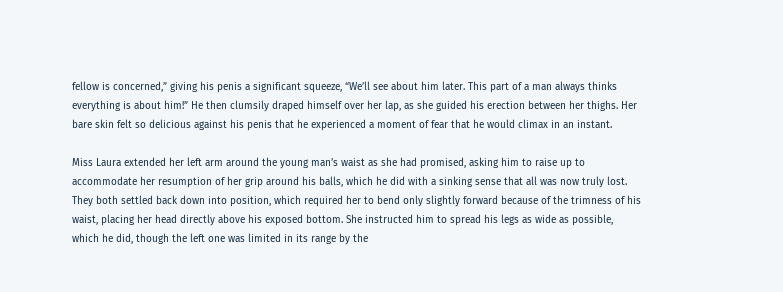fellow is concerned,” giving his penis a significant squeeze, “We’ll see about him later. This part of a man always thinks everything is about him!” He then clumsily draped himself over her lap, as she guided his erection between her thighs. Her bare skin felt so delicious against his penis that he experienced a moment of fear that he would climax in an instant.

Miss Laura extended her left arm around the young man’s waist as she had promised, asking him to raise up to accommodate her resumption of her grip around his balls, which he did with a sinking sense that all was now truly lost. They both settled back down into position, which required her to bend only slightly forward because of the trimness of his waist, placing her head directly above his exposed bottom. She instructed him to spread his legs as wide as possible, which he did, though the left one was limited in its range by the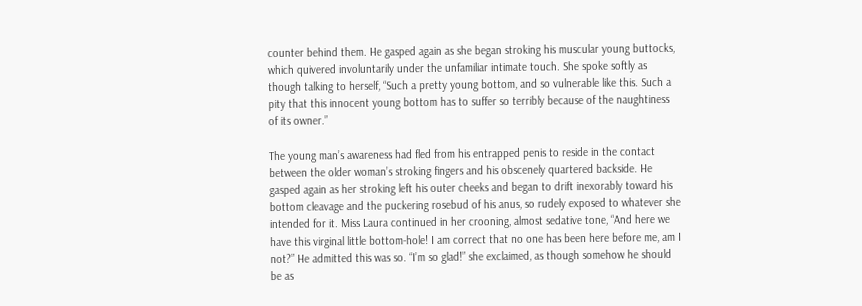counter behind them. He gasped again as she began stroking his muscular young buttocks, which quivered involuntarily under the unfamiliar intimate touch. She spoke softly as though talking to herself, “Such a pretty young bottom, and so vulnerable like this. Such a pity that this innocent young bottom has to suffer so terribly because of the naughtiness of its owner.”

The young man’s awareness had fled from his entrapped penis to reside in the contact between the older woman’s stroking fingers and his obscenely quartered backside. He gasped again as her stroking left his outer cheeks and began to drift inexorably toward his bottom cleavage and the puckering rosebud of his anus, so rudely exposed to whatever she intended for it. Miss Laura continued in her crooning, almost sedative tone, “And here we have this virginal little bottom-hole! I am correct that no one has been here before me, am I not?” He admitted this was so. “I’m so glad!” she exclaimed, as though somehow he should be as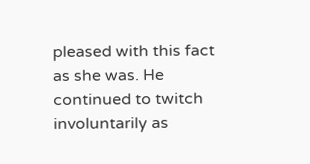pleased with this fact as she was. He continued to twitch involuntarily as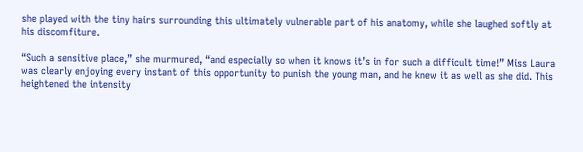she played with the tiny hairs surrounding this ultimately vulnerable part of his anatomy, while she laughed softly at his discomfiture.

“Such a sensitive place,” she murmured, “and especially so when it knows it’s in for such a difficult time!” Miss Laura was clearly enjoying every instant of this opportunity to punish the young man, and he knew it as well as she did. This heightened the intensity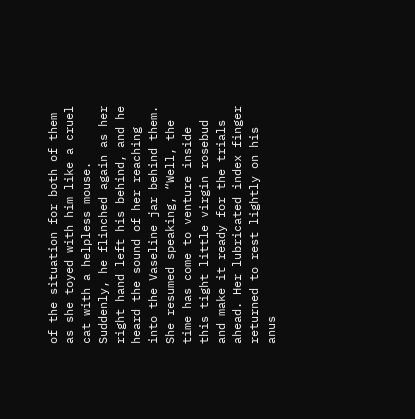of the situation for both of them as she toyed with him like a cruel cat with a helpless mouse. Suddenly, he flinched again as her right hand left his behind, and he heard the sound of her reaching into the Vaseline jar behind them. She resumed speaking, “Well, the time has come to venture inside this tight little virgin rosebud and make it ready for the trials ahead. Her lubricated index finger returned to rest lightly on his anus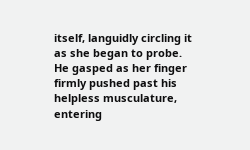itself, languidly circling it as she began to probe. He gasped as her finger firmly pushed past his helpless musculature, entering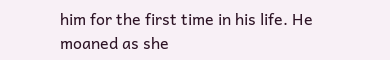him for the first time in his life. He moaned as she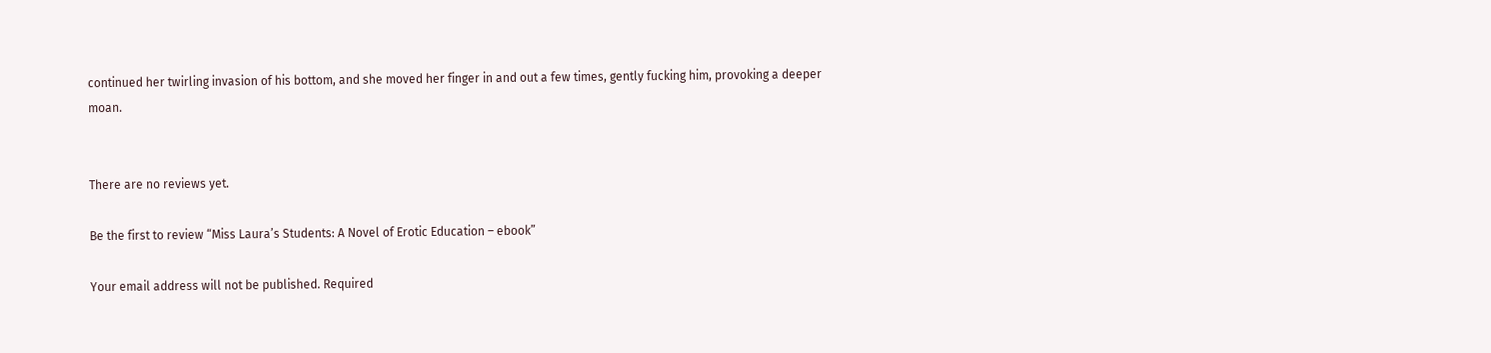continued her twirling invasion of his bottom, and she moved her finger in and out a few times, gently fucking him, provoking a deeper moan.


There are no reviews yet.

Be the first to review “Miss Laura’s Students: A Novel of Erotic Education – ebook”

Your email address will not be published. Required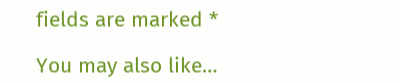fields are marked *

You may also like…